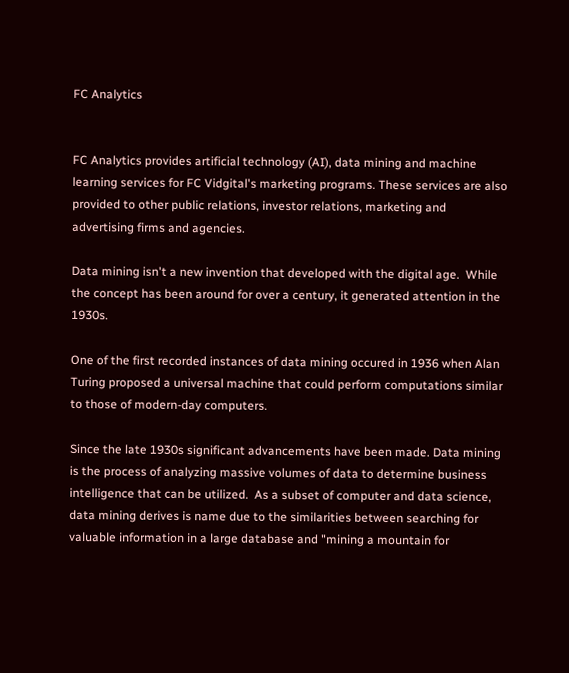FC Analytics


FC Analytics provides artificial technology (AI), data mining and machine learning services for FC Vidgital's marketing programs. These services are also provided to other public relations, investor relations, marketing and advertising firms and agencies.

Data mining isn't a new invention that developed with the digital age.  While the concept has been around for over a century, it generated attention in the 1930s.

One of the first recorded instances of data mining occured in 1936 when Alan Turing proposed a universal machine that could perform computations similar to those of modern-day computers.

Since the late 1930s significant advancements have been made. Data mining is the process of analyzing massive volumes of data to determine business intelligence that can be utilized.  As a subset of computer and data science, data mining derives is name due to the similarities between searching for valuable information in a large database and "mining a mountain for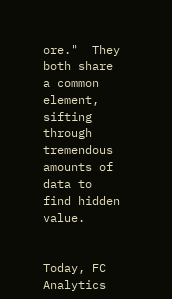ore."  They both share a common element, sifting through tremendous amounts of data to find hidden value.


Today, FC Analytics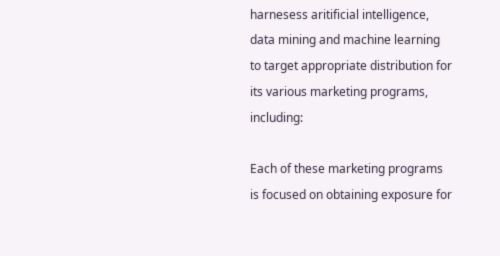harnesess aritificial intelligence, data mining and machine learning to target appropriate distribution for its various marketing programs, including:

Each of these marketing programs is focused on obtaining exposure for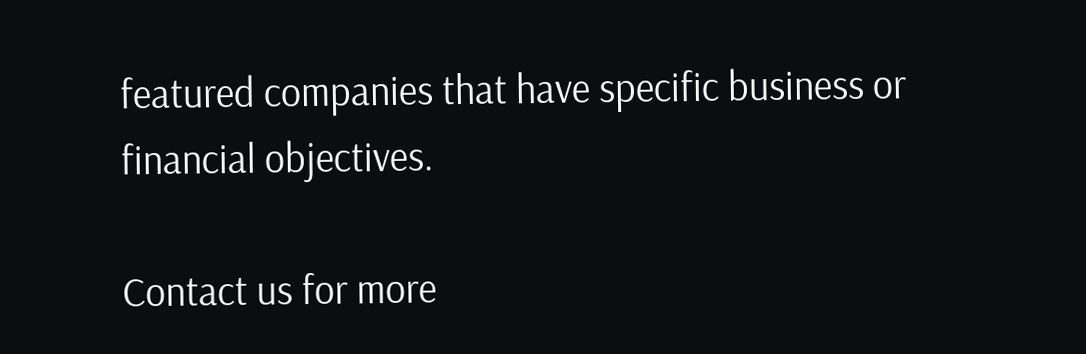featured companies that have specific business or financial objectives.

Contact us for more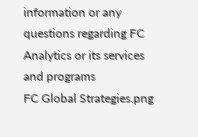information or any questions regarding FC Analytics or its services and programs
FC Global Strategies.png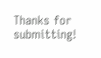Thanks for submitting!